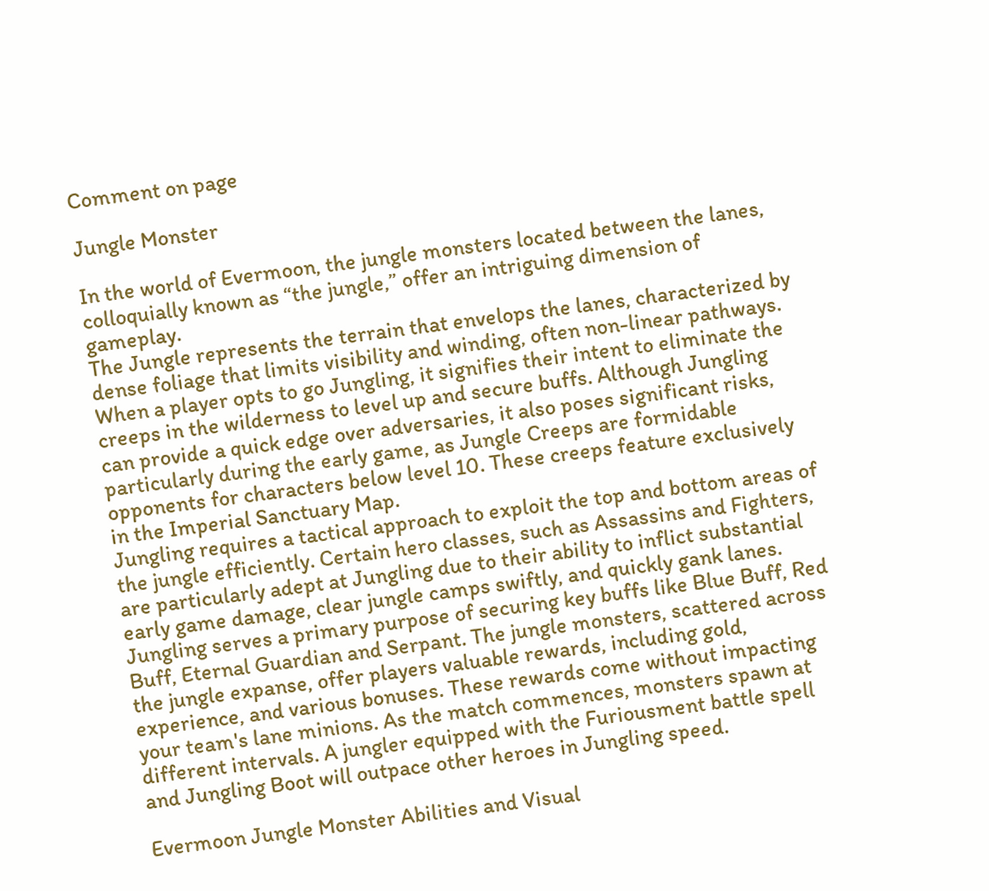Comment on page

Jungle Monster

In the world of Evermoon, the jungle monsters located between the lanes, colloquially known as “the jungle,” offer an intriguing dimension of gameplay.
The Jungle represents the terrain that envelops the lanes, characterized by dense foliage that limits visibility and winding, often non-linear pathways. When a player opts to go Jungling, it signifies their intent to eliminate the creeps in the wilderness to level up and secure buffs. Although Jungling can provide a quick edge over adversaries, it also poses significant risks, particularly during the early game, as Jungle Creeps are formidable opponents for characters below level 10. These creeps feature exclusively in the Imperial Sanctuary Map.
Jungling requires a tactical approach to exploit the top and bottom areas of the jungle efficiently. Certain hero classes, such as Assassins and Fighters, are particularly adept at Jungling due to their ability to inflict substantial early game damage, clear jungle camps swiftly, and quickly gank lanes.
Jungling serves a primary purpose of securing key buffs like Blue Buff, Red Buff, Eternal Guardian and Serpant. The jungle monsters, scattered across the jungle expanse, offer players valuable rewards, including gold, experience, and various bonuses. These rewards come without impacting your team's lane minions. As the match commences, monsters spawn at different intervals. A jungler equipped with the Furiousment battle spell and Jungling Boot will outpace other heroes in Jungling speed.

Evermoon Jungle Monster Abilities and Visual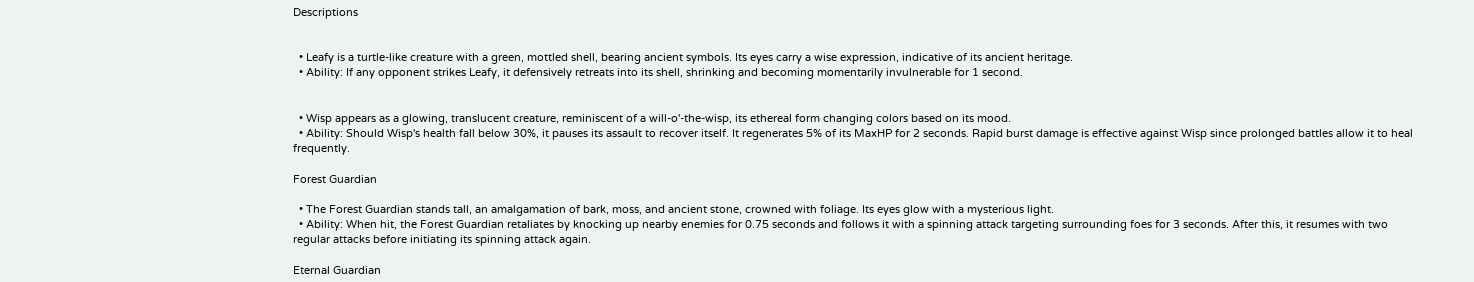Descriptions


  • Leafy is a turtle-like creature with a green, mottled shell, bearing ancient symbols. Its eyes carry a wise expression, indicative of its ancient heritage.
  • Ability: If any opponent strikes Leafy, it defensively retreats into its shell, shrinking and becoming momentarily invulnerable for 1 second.


  • Wisp appears as a glowing, translucent creature, reminiscent of a will-o'-the-wisp, its ethereal form changing colors based on its mood.
  • Ability: Should Wisp's health fall below 30%, it pauses its assault to recover itself. It regenerates 5% of its MaxHP for 2 seconds. Rapid burst damage is effective against Wisp since prolonged battles allow it to heal frequently.

Forest Guardian

  • The Forest Guardian stands tall, an amalgamation of bark, moss, and ancient stone, crowned with foliage. Its eyes glow with a mysterious light.
  • Ability: When hit, the Forest Guardian retaliates by knocking up nearby enemies for 0.75 seconds and follows it with a spinning attack targeting surrounding foes for 3 seconds. After this, it resumes with two regular attacks before initiating its spinning attack again.

Eternal Guardian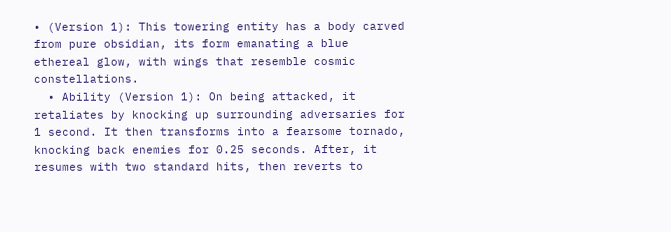• (Version 1): This towering entity has a body carved from pure obsidian, its form emanating a blue ethereal glow, with wings that resemble cosmic constellations.
  • Ability (Version 1): On being attacked, it retaliates by knocking up surrounding adversaries for 1 second. It then transforms into a fearsome tornado, knocking back enemies for 0.25 seconds. After, it resumes with two standard hits, then reverts to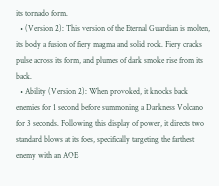its tornado form.
  • (Version 2): This version of the Eternal Guardian is molten, its body a fusion of fiery magma and solid rock. Fiery cracks pulse across its form, and plumes of dark smoke rise from its back.
  • Ability (Version 2): When provoked, it knocks back enemies for 1 second before summoning a Darkness Volcano for 3 seconds. Following this display of power, it directs two standard blows at its foes, specifically targeting the farthest enemy with an AOE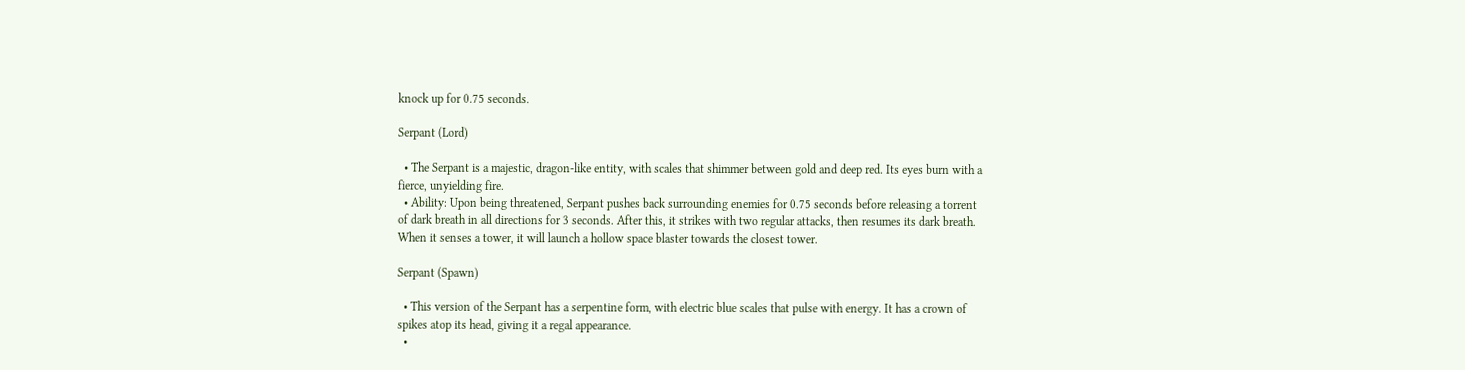knock up for 0.75 seconds.

Serpant (Lord)

  • The Serpant is a majestic, dragon-like entity, with scales that shimmer between gold and deep red. Its eyes burn with a fierce, unyielding fire.
  • Ability: Upon being threatened, Serpant pushes back surrounding enemies for 0.75 seconds before releasing a torrent of dark breath in all directions for 3 seconds. After this, it strikes with two regular attacks, then resumes its dark breath. When it senses a tower, it will launch a hollow space blaster towards the closest tower.

Serpant (Spawn)

  • This version of the Serpant has a serpentine form, with electric blue scales that pulse with energy. It has a crown of spikes atop its head, giving it a regal appearance.
  •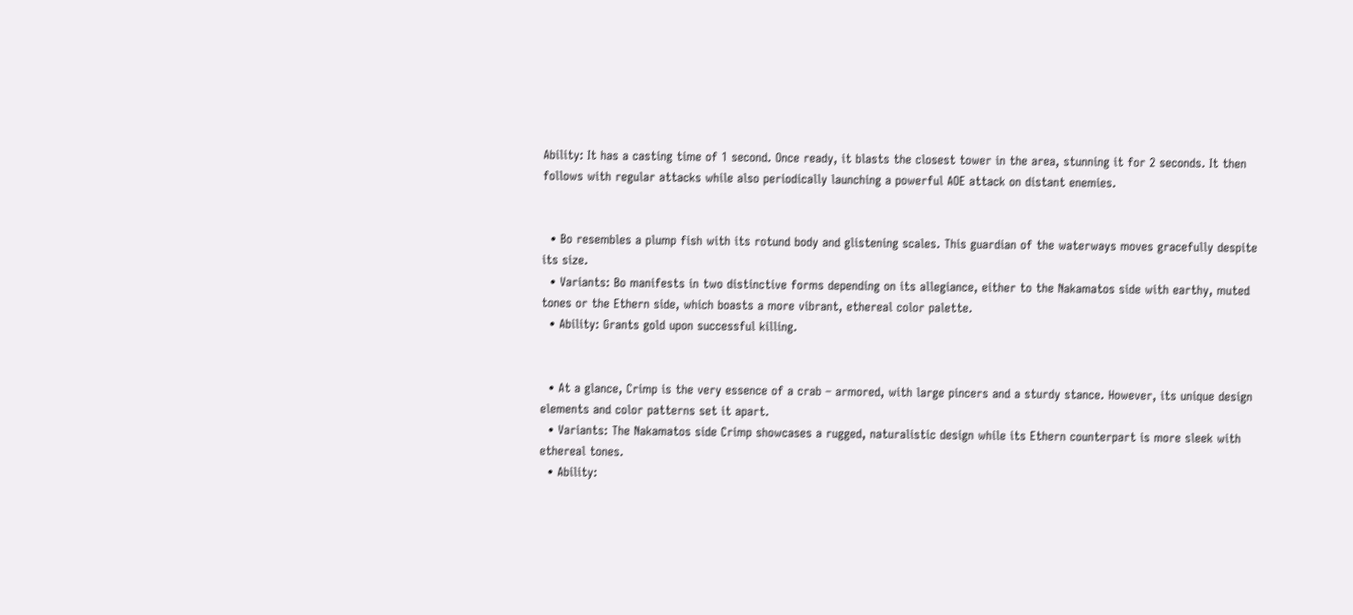Ability: It has a casting time of 1 second. Once ready, it blasts the closest tower in the area, stunning it for 2 seconds. It then follows with regular attacks while also periodically launching a powerful AOE attack on distant enemies.


  • Bo resembles a plump fish with its rotund body and glistening scales. This guardian of the waterways moves gracefully despite its size.
  • Variants: Bo manifests in two distinctive forms depending on its allegiance, either to the Nakamatos side with earthy, muted tones or the Ethern side, which boasts a more vibrant, ethereal color palette.
  • Ability: Grants gold upon successful killing.


  • At a glance, Crimp is the very essence of a crab – armored, with large pincers and a sturdy stance. However, its unique design elements and color patterns set it apart.
  • Variants: The Nakamatos side Crimp showcases a rugged, naturalistic design while its Ethern counterpart is more sleek with ethereal tones.
  • Ability: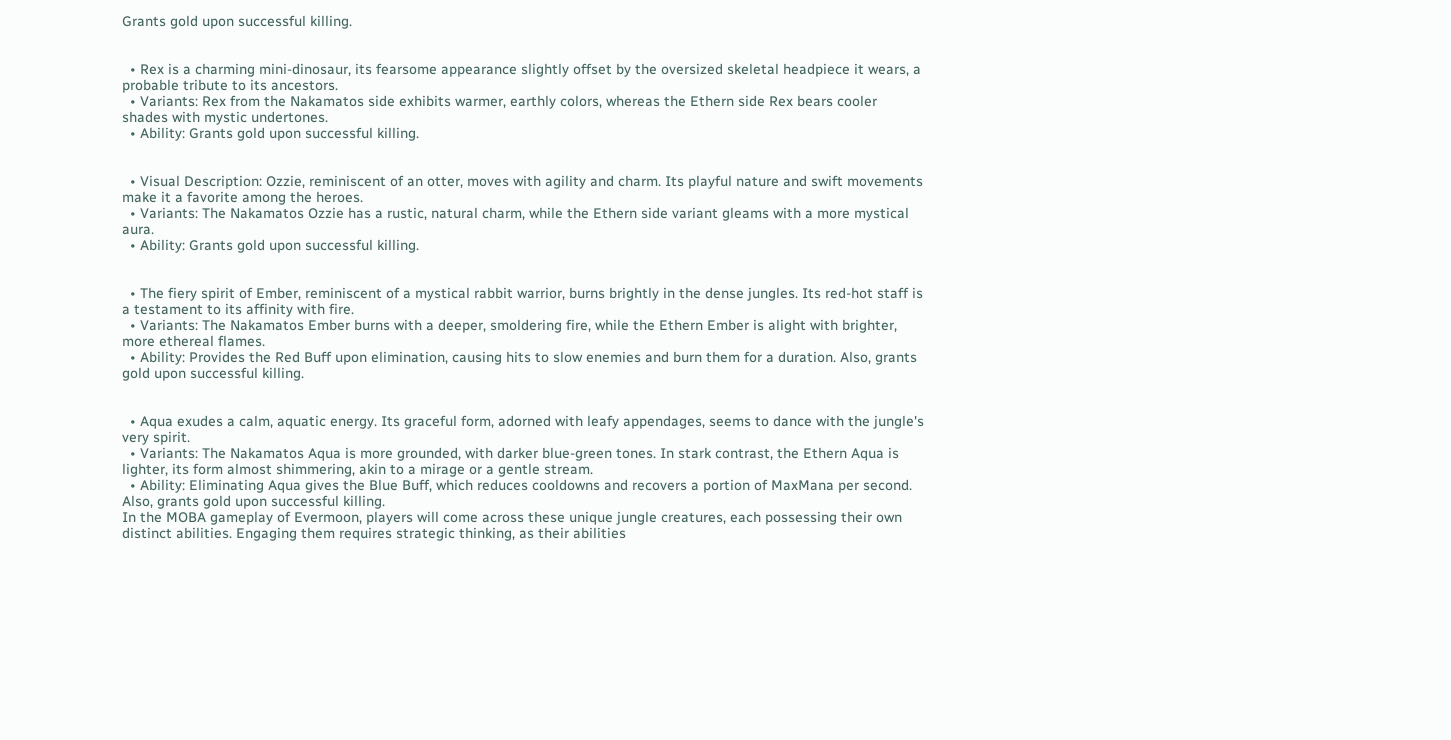Grants gold upon successful killing.


  • Rex is a charming mini-dinosaur, its fearsome appearance slightly offset by the oversized skeletal headpiece it wears, a probable tribute to its ancestors.
  • Variants: Rex from the Nakamatos side exhibits warmer, earthly colors, whereas the Ethern side Rex bears cooler shades with mystic undertones.
  • Ability: Grants gold upon successful killing.


  • Visual Description: Ozzie, reminiscent of an otter, moves with agility and charm. Its playful nature and swift movements make it a favorite among the heroes.
  • Variants: The Nakamatos Ozzie has a rustic, natural charm, while the Ethern side variant gleams with a more mystical aura.
  • Ability: Grants gold upon successful killing.


  • The fiery spirit of Ember, reminiscent of a mystical rabbit warrior, burns brightly in the dense jungles. Its red-hot staff is a testament to its affinity with fire.
  • Variants: The Nakamatos Ember burns with a deeper, smoldering fire, while the Ethern Ember is alight with brighter, more ethereal flames.
  • Ability: Provides the Red Buff upon elimination, causing hits to slow enemies and burn them for a duration. Also, grants gold upon successful killing.


  • Aqua exudes a calm, aquatic energy. Its graceful form, adorned with leafy appendages, seems to dance with the jungle's very spirit.
  • Variants: The Nakamatos Aqua is more grounded, with darker blue-green tones. In stark contrast, the Ethern Aqua is lighter, its form almost shimmering, akin to a mirage or a gentle stream.
  • Ability: Eliminating Aqua gives the Blue Buff, which reduces cooldowns and recovers a portion of MaxMana per second. Also, grants gold upon successful killing.
In the MOBA gameplay of Evermoon, players will come across these unique jungle creatures, each possessing their own distinct abilities. Engaging them requires strategic thinking, as their abilities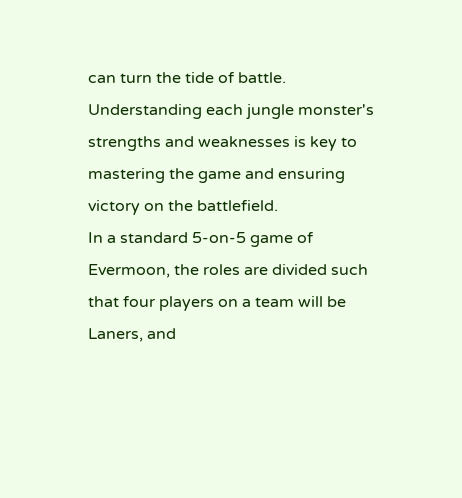can turn the tide of battle. Understanding each jungle monster's strengths and weaknesses is key to mastering the game and ensuring victory on the battlefield.
In a standard 5-on-5 game of Evermoon, the roles are divided such that four players on a team will be Laners, and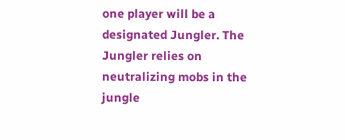one player will be a designated Jungler. The Jungler relies on neutralizing mobs in the jungle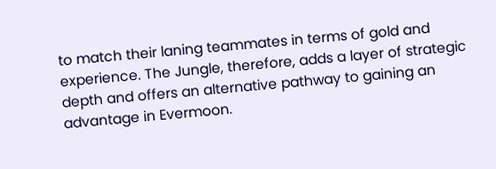to match their laning teammates in terms of gold and experience. The Jungle, therefore, adds a layer of strategic depth and offers an alternative pathway to gaining an advantage in Evermoon.